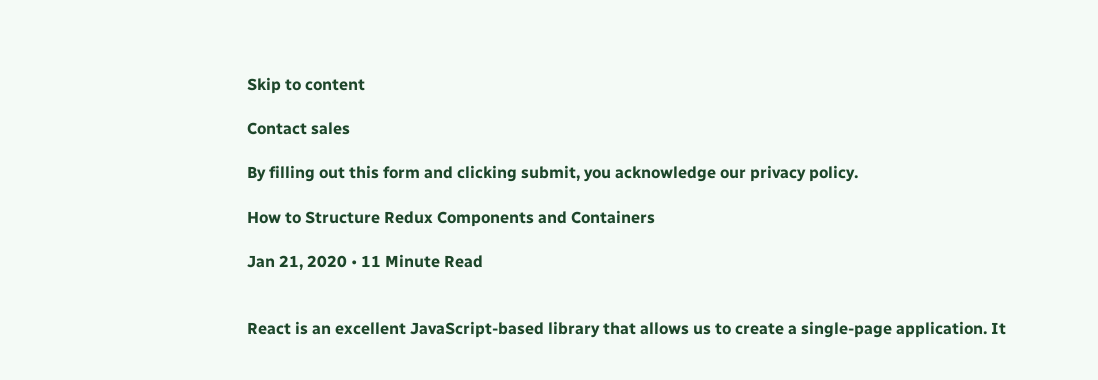Skip to content

Contact sales

By filling out this form and clicking submit, you acknowledge our privacy policy.

How to Structure Redux Components and Containers

Jan 21, 2020 • 11 Minute Read


React is an excellent JavaScript-based library that allows us to create a single-page application. It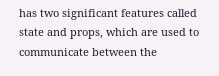has two significant features called state and props, which are used to communicate between the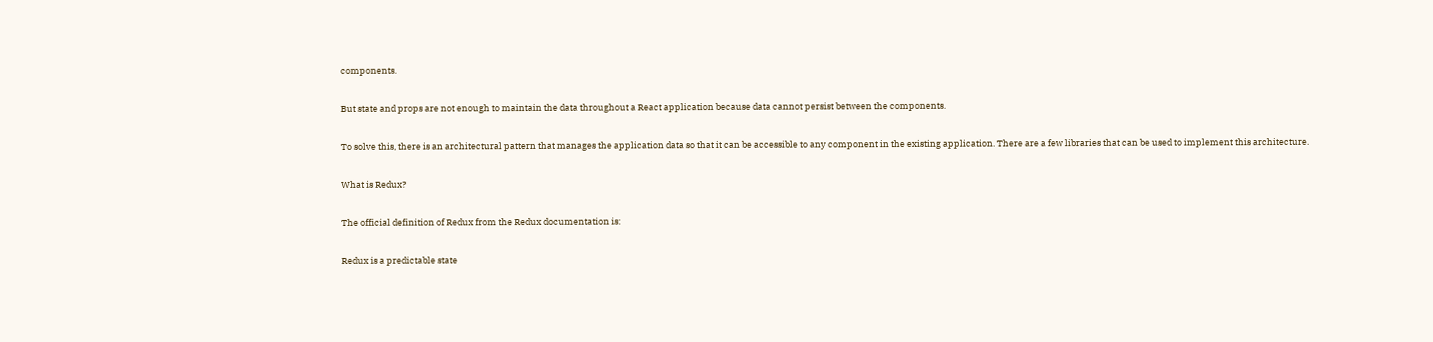components.

But state and props are not enough to maintain the data throughout a React application because data cannot persist between the components.

To solve this, there is an architectural pattern that manages the application data so that it can be accessible to any component in the existing application. There are a few libraries that can be used to implement this architecture.

What is Redux?

The official definition of Redux from the Redux documentation is:

Redux is a predictable state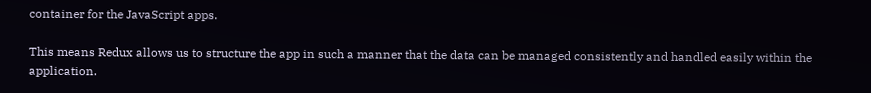container for the JavaScript apps.

This means Redux allows us to structure the app in such a manner that the data can be managed consistently and handled easily within the application.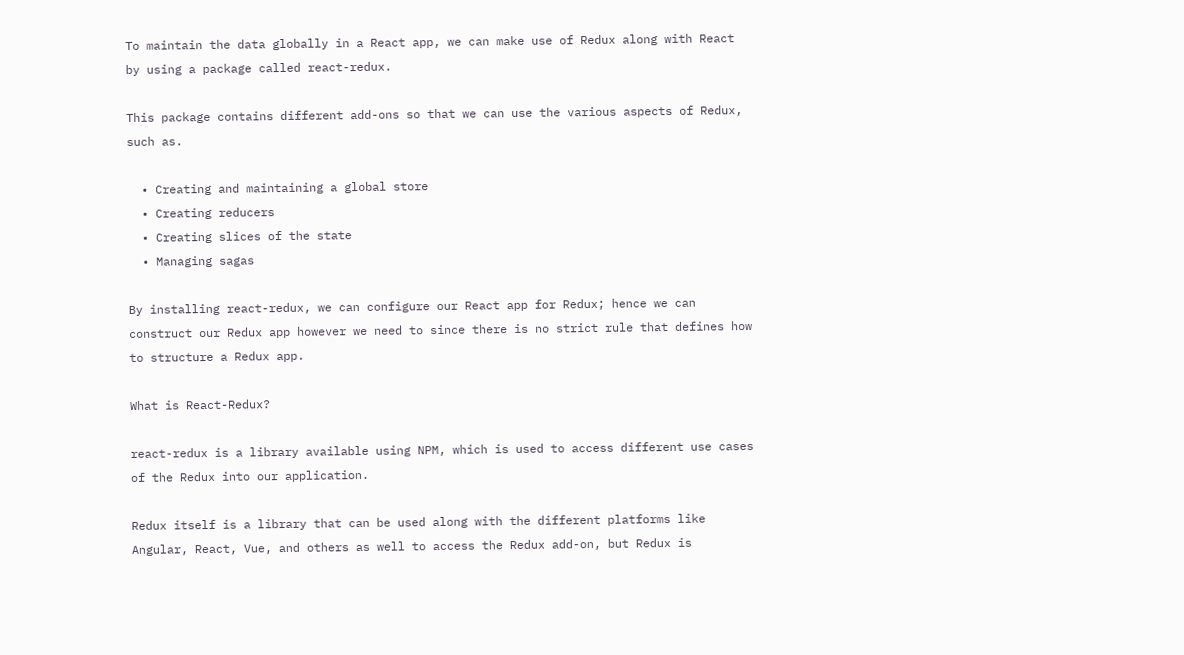To maintain the data globally in a React app, we can make use of Redux along with React by using a package called react-redux.

This package contains different add-ons so that we can use the various aspects of Redux, such as.

  • Creating and maintaining a global store
  • Creating reducers
  • Creating slices of the state
  • Managing sagas

By installing react-redux, we can configure our React app for Redux; hence we can construct our Redux app however we need to since there is no strict rule that defines how to structure a Redux app.

What is React-Redux?

react-redux is a library available using NPM, which is used to access different use cases of the Redux into our application.

Redux itself is a library that can be used along with the different platforms like Angular, React, Vue, and others as well to access the Redux add-on, but Redux is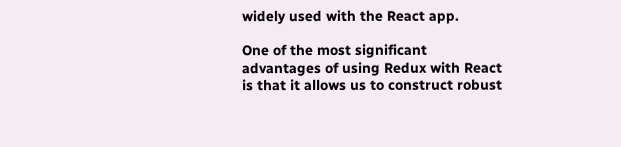widely used with the React app.

One of the most significant advantages of using Redux with React is that it allows us to construct robust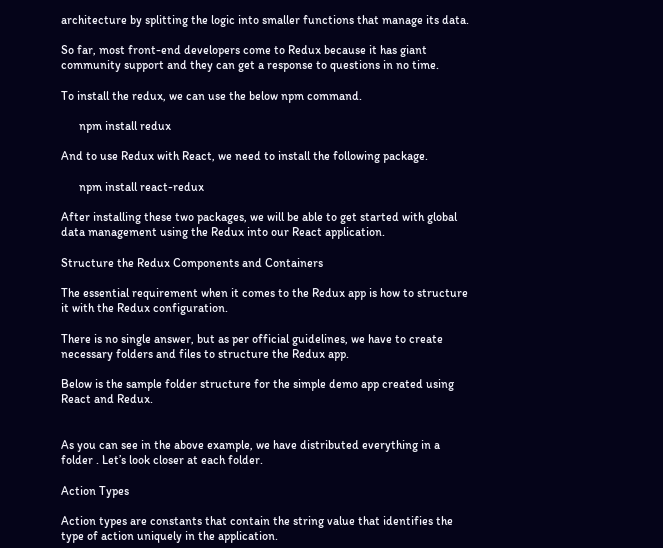architecture by splitting the logic into smaller functions that manage its data.

So far, most front-end developers come to Redux because it has giant community support and they can get a response to questions in no time.

To install the redux, we can use the below npm command.

      npm install redux

And to use Redux with React, we need to install the following package.

      npm install react-redux

After installing these two packages, we will be able to get started with global data management using the Redux into our React application.

Structure the Redux Components and Containers

The essential requirement when it comes to the Redux app is how to structure it with the Redux configuration.

There is no single answer, but as per official guidelines, we have to create necessary folders and files to structure the Redux app.

Below is the sample folder structure for the simple demo app created using React and Redux.


As you can see in the above example, we have distributed everything in a folder . Let’s look closer at each folder.

Action Types

Action types are constants that contain the string value that identifies the type of action uniquely in the application.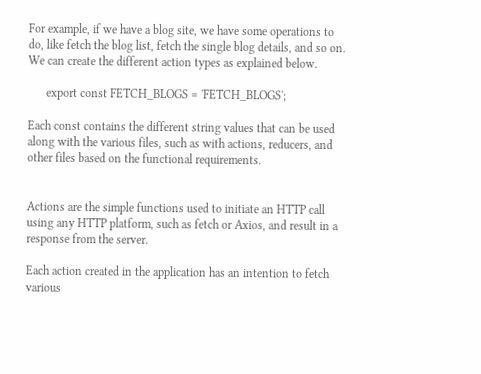For example, if we have a blog site, we have some operations to do, like fetch the blog list, fetch the single blog details, and so on. We can create the different action types as explained below.

      export const FETCH_BLOGS = 'FETCH_BLOGS';

Each const contains the different string values that can be used along with the various files, such as with actions, reducers, and other files based on the functional requirements.


Actions are the simple functions used to initiate an HTTP call using any HTTP platform, such as fetch or Axios, and result in a response from the server.

Each action created in the application has an intention to fetch various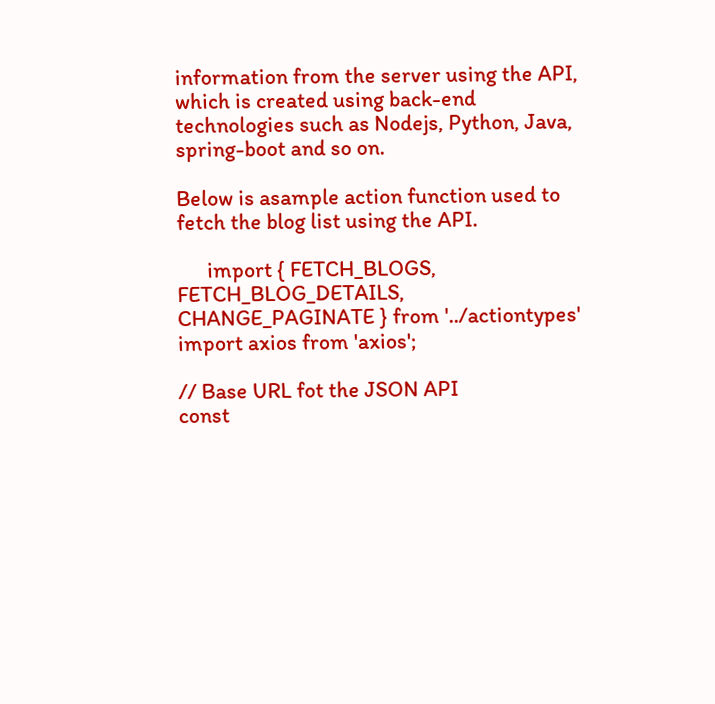information from the server using the API, which is created using back-end technologies such as Nodejs, Python, Java, spring-boot and so on.

Below is asample action function used to fetch the blog list using the API.

      import { FETCH_BLOGS, FETCH_BLOG_DETAILS, CHANGE_PAGINATE } from '../actiontypes'
import axios from 'axios';

// Base URL fot the JSON API
const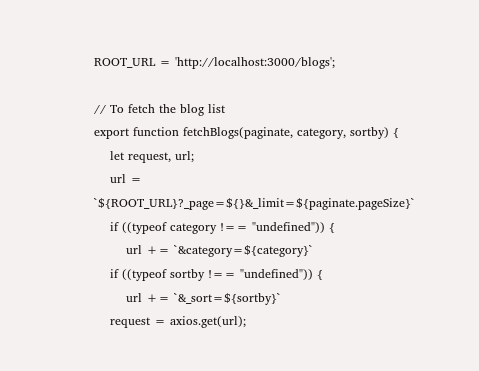ROOT_URL = 'http://localhost:3000/blogs';

// To fetch the blog list
export function fetchBlogs(paginate, category, sortby) {
    let request, url;
    url = `${ROOT_URL}?_page=${}&_limit=${paginate.pageSize}`
    if ((typeof category !== "undefined")) {
        url += `&category=${category}`
    if ((typeof sortby !== "undefined")) {
        url += `&_sort=${sortby}`
    request = axios.get(url);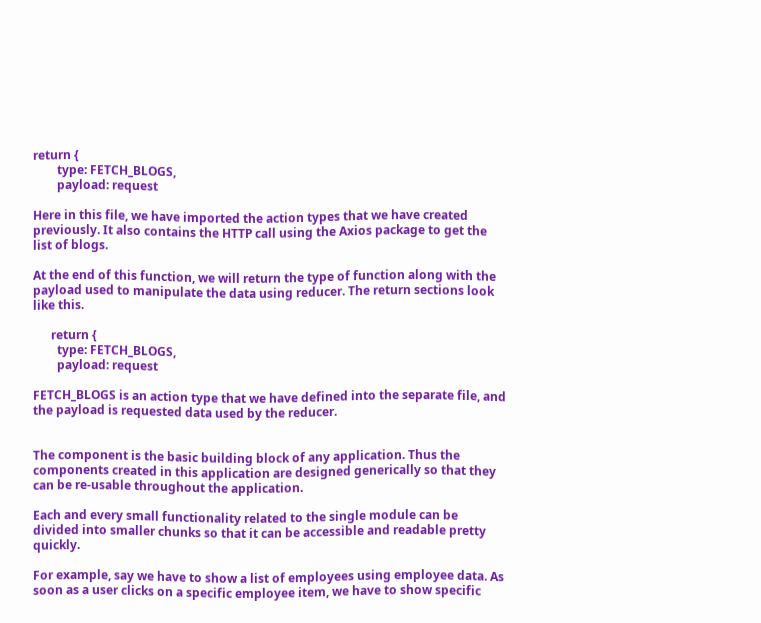return {
        type: FETCH_BLOGS,
        payload: request

Here in this file, we have imported the action types that we have created previously. It also contains the HTTP call using the Axios package to get the list of blogs.

At the end of this function, we will return the type of function along with the payload used to manipulate the data using reducer. The return sections look like this.

      return {
        type: FETCH_BLOGS,
        payload: request

FETCH_BLOGS is an action type that we have defined into the separate file, and the payload is requested data used by the reducer.


The component is the basic building block of any application. Thus the components created in this application are designed generically so that they can be re-usable throughout the application.

Each and every small functionality related to the single module can be divided into smaller chunks so that it can be accessible and readable pretty quickly.

For example, say we have to show a list of employees using employee data. As soon as a user clicks on a specific employee item, we have to show specific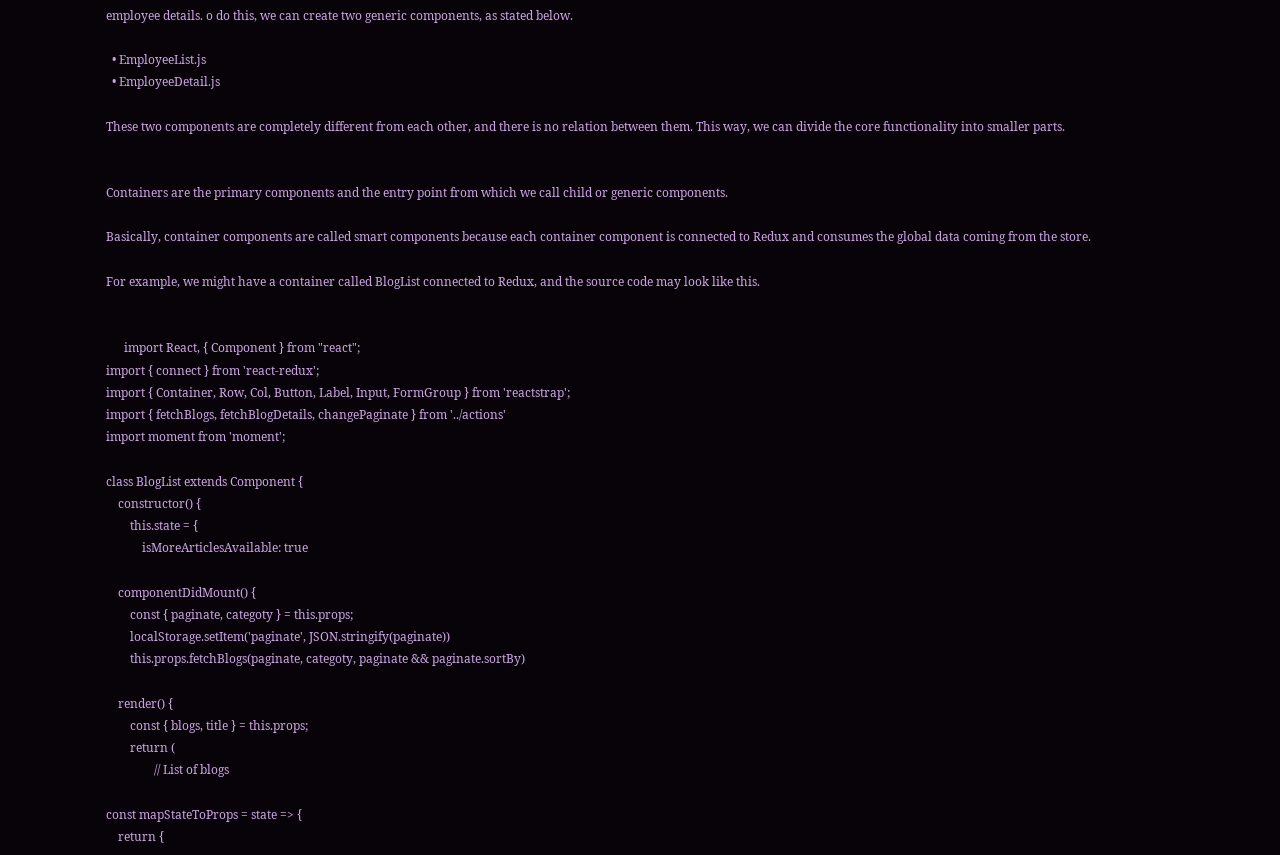employee details. o do this, we can create two generic components, as stated below.

  • EmployeeList.js
  • EmployeeDetail.js

These two components are completely different from each other, and there is no relation between them. This way, we can divide the core functionality into smaller parts.


Containers are the primary components and the entry point from which we call child or generic components.

Basically, container components are called smart components because each container component is connected to Redux and consumes the global data coming from the store.

For example, we might have a container called BlogList connected to Redux, and the source code may look like this.


      import React, { Component } from "react";
import { connect } from 'react-redux';
import { Container, Row, Col, Button, Label, Input, FormGroup } from 'reactstrap';
import { fetchBlogs, fetchBlogDetails, changePaginate } from '../actions'
import moment from 'moment';

class BlogList extends Component {
    constructor() {
        this.state = {
            isMoreArticlesAvailable: true

    componentDidMount() {
        const { paginate, categoty } = this.props;
        localStorage.setItem('paginate', JSON.stringify(paginate))
        this.props.fetchBlogs(paginate, categoty, paginate && paginate.sortBy)

    render() {
        const { blogs, title } = this.props;
        return (
                // List of blogs

const mapStateToProps = state => {
    return {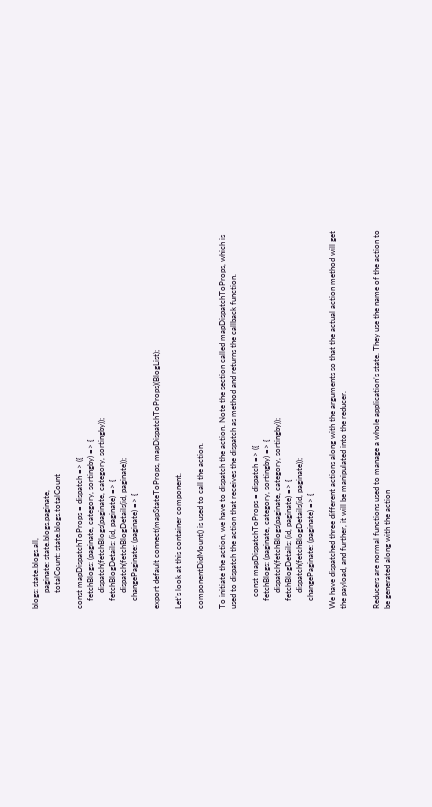blogs: state.blogs.all,
        paginate: state.blogs.paginate,
        totalCount: state.blogs.totalCount

const mapDispatchToProps = dispatch => ({
    fetchBlogs: (paginate, category, sortingby) => {
        dispatch(fetchBlogs(paginate, category, sortingby));
    fetchBlogDetails: (id, paginate) => {
        dispatch(fetchBlogDetails(id, paginate));
    changePaginate: (paginate) => {

export default connect(mapStateToProps, mapDispatchToProps)(BlogList);

Let’s look at this container component.

componentDidMount() is used to call the action.

To initiate the action, we have to dispatch the action. Note the section called mapDispatchToProps, which is used to dispatch the action that receives the dispatch as method and returns the callback function.

      const mapDispatchToProps = dispatch => ({
    fetchBlogs: (paginate, category, sortingby) => {
        dispatch(fetchBlogs(paginate, category, sortingby));
    fetchBlogDetails: (id, paginate) => {
        dispatch(fetchBlogDetails(id, paginate));
    changePaginate: (paginate) => {

We have dispatched three different actions along with the arguments so that the actual action method will get the payload, and further, it will be manipulated into the reducer.


Reducers are normal functions used to manage a whole application’s state. They use the name of the action to be generated along with the action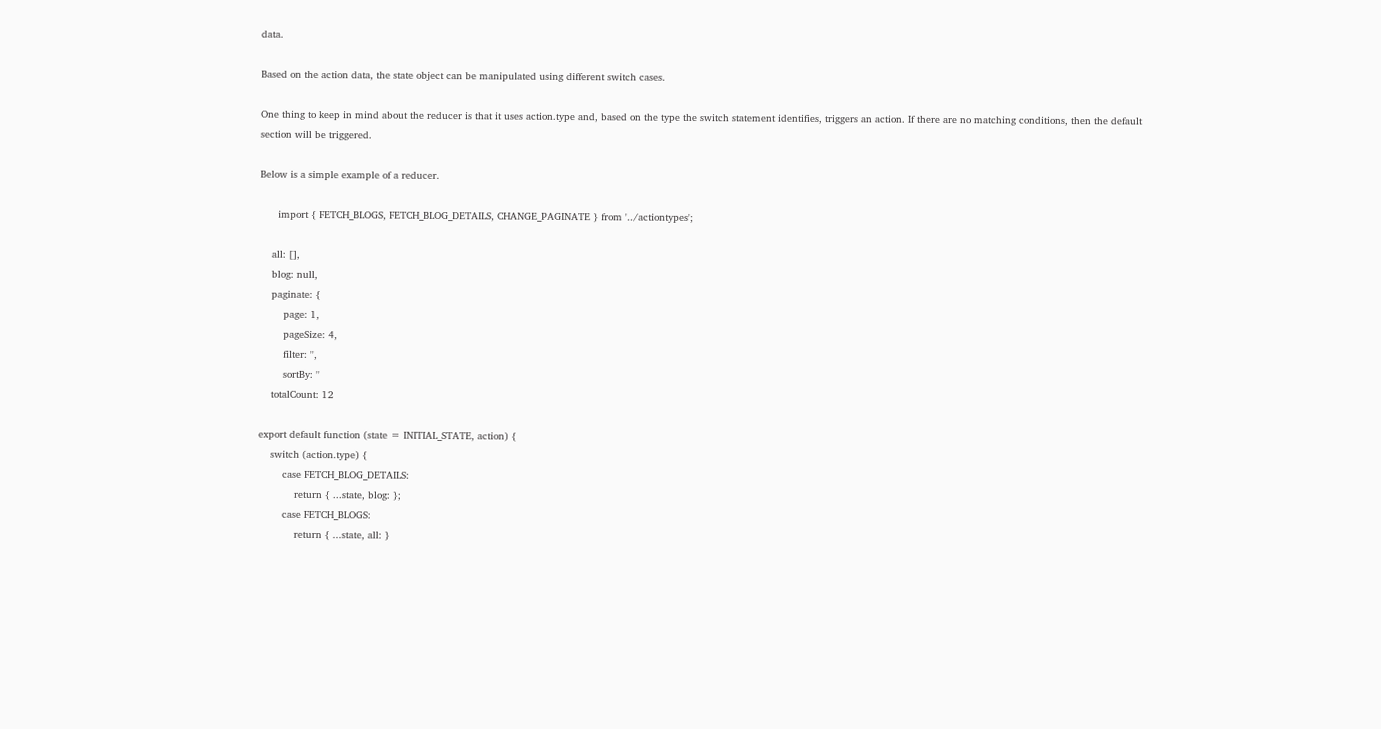data.

Based on the action data, the state object can be manipulated using different switch cases.

One thing to keep in mind about the reducer is that it uses action.type and, based on the type the switch statement identifies, triggers an action. If there are no matching conditions, then the default section will be triggered.

Below is a simple example of a reducer.

      import { FETCH_BLOGS, FETCH_BLOG_DETAILS, CHANGE_PAGINATE } from '../actiontypes';

    all: [],
    blog: null,
    paginate: {
        page: 1,
        pageSize: 4,
        filter: '',
        sortBy: ''
    totalCount: 12

export default function (state = INITIAL_STATE, action) {
    switch (action.type) {
        case FETCH_BLOG_DETAILS:
            return { ...state, blog: };
        case FETCH_BLOGS:
            return { ...state, all: }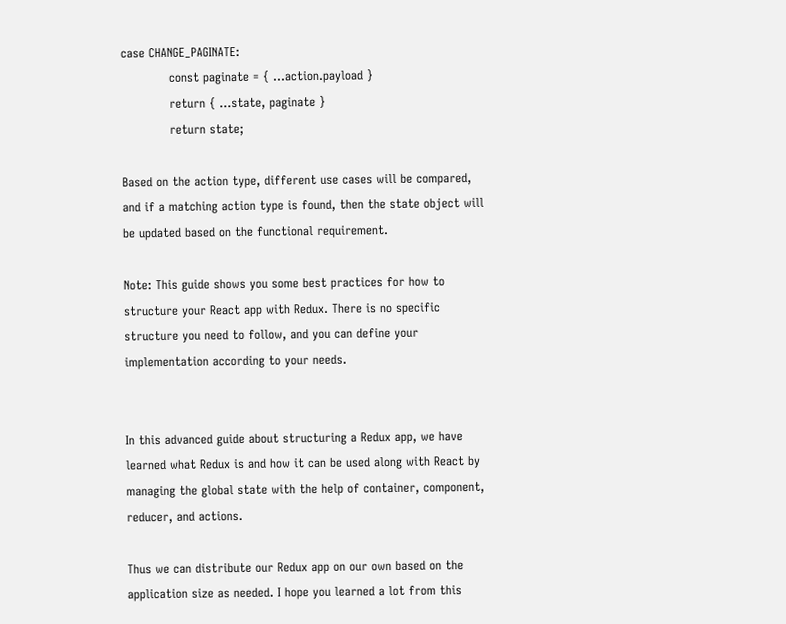case CHANGE_PAGINATE:
            const paginate = { ...action.payload }
            return { ...state, paginate }
            return state;

Based on the action type, different use cases will be compared, and if a matching action type is found, then the state object will be updated based on the functional requirement.

Note: This guide shows you some best practices for how to structure your React app with Redux. There is no specific structure you need to follow, and you can define your implementation according to your needs.


In this advanced guide about structuring a Redux app, we have learned what Redux is and how it can be used along with React by managing the global state with the help of container, component, reducer, and actions.

Thus we can distribute our Redux app on our own based on the application size as needed. I hope you learned a lot from this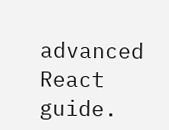advanced React guide.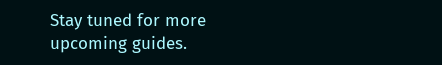Stay tuned for more upcoming guides.